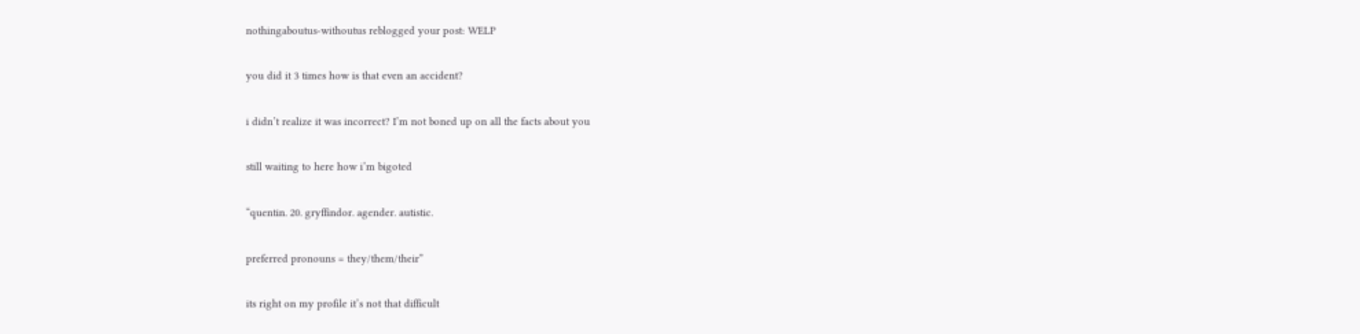nothingaboutus-withoutus reblogged your post: WELP

you did it 3 times how is that even an accident?

i didn’t realize it was incorrect? I’m not boned up on all the facts about you

still waiting to here how i’m bigoted

“quentin. 20. gryffindor. agender. autistic.

preferred pronouns = they/them/their”

its right on my profile it’s not that difficult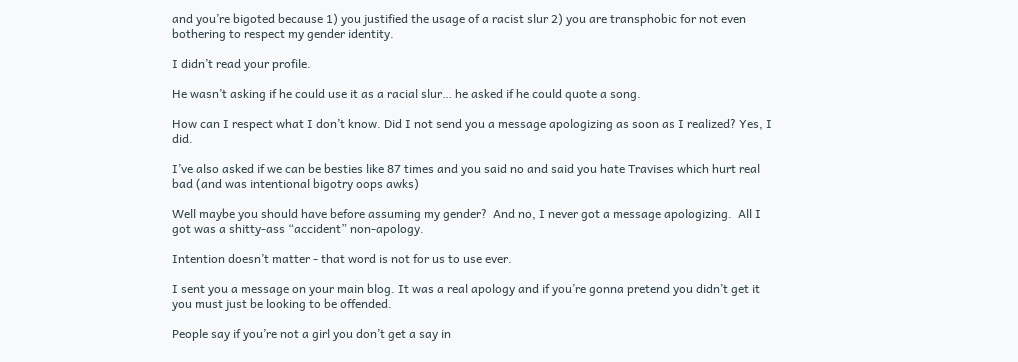and you’re bigoted because 1) you justified the usage of a racist slur 2) you are transphobic for not even bothering to respect my gender identity.

I didn’t read your profile.

He wasn’t asking if he could use it as a racial slur… he asked if he could quote a song.

How can I respect what I don’t know. Did I not send you a message apologizing as soon as I realized? Yes, I did.

I’ve also asked if we can be besties like 87 times and you said no and said you hate Travises which hurt real bad (and was intentional bigotry oops awks)

Well maybe you should have before assuming my gender?  And no, I never got a message apologizing.  All I got was a shitty-ass “accident” non-apology.

Intention doesn’t matter - that word is not for us to use ever.

I sent you a message on your main blog. It was a real apology and if you’re gonna pretend you didn’t get it you must just be looking to be offended.

People say if you’re not a girl you don’t get a say in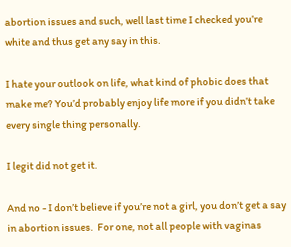abortion issues and such, well last time I checked you’re white and thus get any say in this.

I hate your outlook on life, what kind of phobic does that make me? You’d probably enjoy life more if you didn’t take every single thing personally.

I legit did not get it.

And no - I don’t believe if you’re not a girl, you don’t get a say in abortion issues.  For one, not all people with vaginas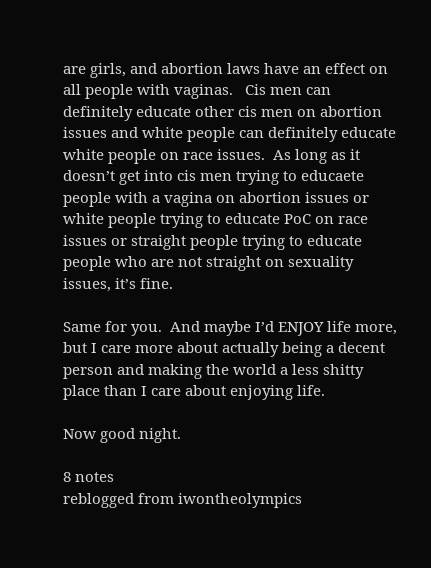are girls, and abortion laws have an effect on all people with vaginas.   Cis men can definitely educate other cis men on abortion issues and white people can definitely educate white people on race issues.  As long as it doesn’t get into cis men trying to educaete people with a vagina on abortion issues or white people trying to educate PoC on race issues or straight people trying to educate people who are not straight on sexuality issues, it’s fine.

Same for you.  And maybe I’d ENJOY life more, but I care more about actually being a decent person and making the world a less shitty place than I care about enjoying life.

Now good night.

8 notes
reblogged from iwontheolympics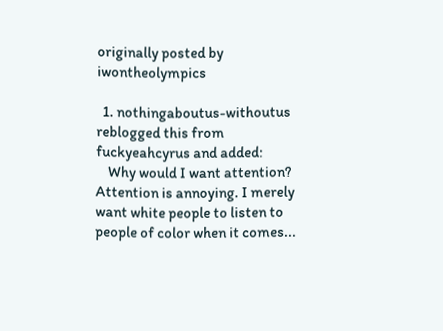originally posted by iwontheolympics

  1. nothingaboutus-withoutus reblogged this from fuckyeahcyrus and added:
    Why would I want attention? Attention is annoying. I merely want white people to listen to people of color when it comes...